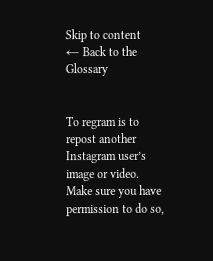Skip to content
← Back to the Glossary


To regram is to repost another Instagram user’s image or video. Make sure you have permission to do so,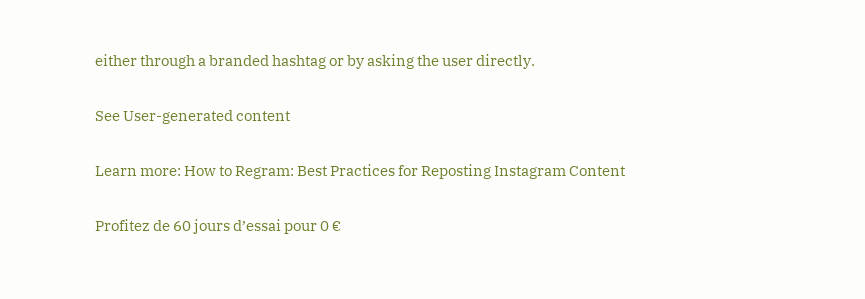either through a branded hashtag or by asking the user directly.

See User-generated content

Learn more: How to Regram: Best Practices for Reposting Instagram Content

Profitez de 60 jours d’essai pour 0 €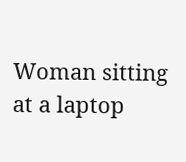Woman sitting at a laptop